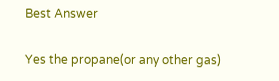Best Answer

Yes the propane(or any other gas)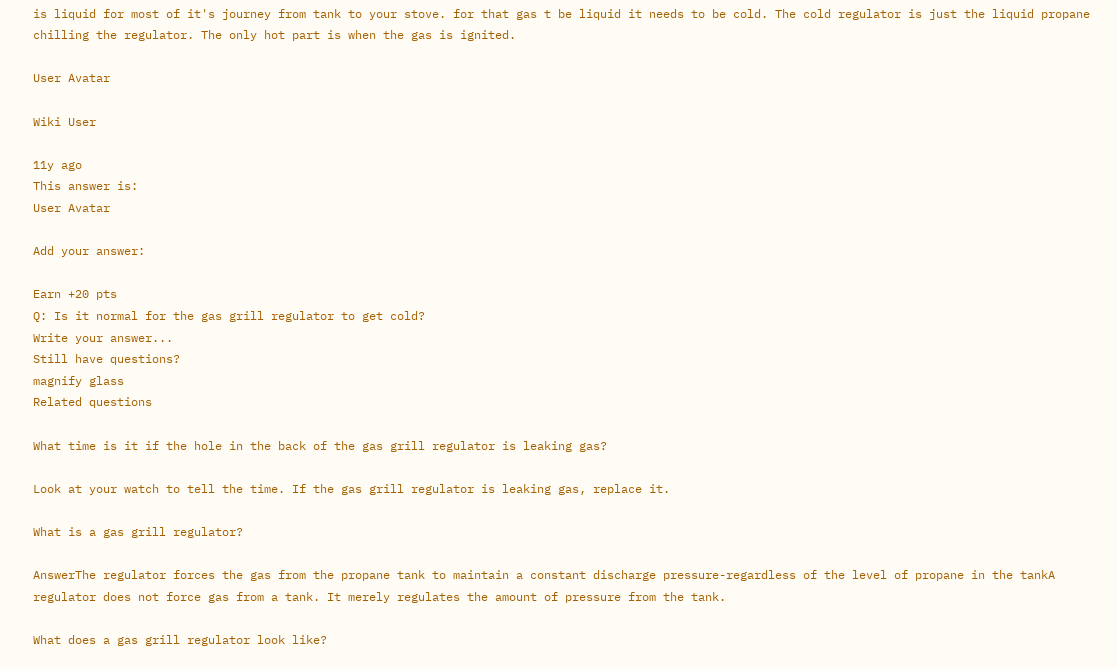is liquid for most of it's journey from tank to your stove. for that gas t be liquid it needs to be cold. The cold regulator is just the liquid propane chilling the regulator. The only hot part is when the gas is ignited.

User Avatar

Wiki User

11y ago
This answer is:
User Avatar

Add your answer:

Earn +20 pts
Q: Is it normal for the gas grill regulator to get cold?
Write your answer...
Still have questions?
magnify glass
Related questions

What time is it if the hole in the back of the gas grill regulator is leaking gas?

Look at your watch to tell the time. If the gas grill regulator is leaking gas, replace it.

What is a gas grill regulator?

AnswerThe regulator forces the gas from the propane tank to maintain a constant discharge pressure-regardless of the level of propane in the tankA regulator does not force gas from a tank. It merely regulates the amount of pressure from the tank.

What does a gas grill regulator look like?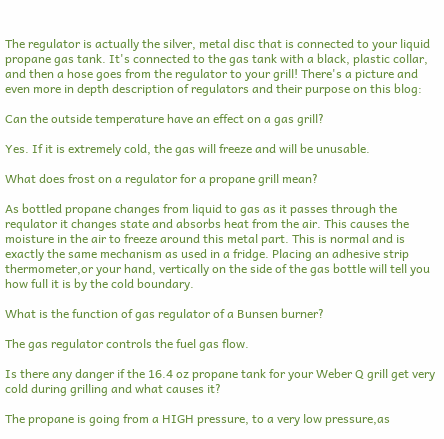The regulator is actually the silver, metal disc that is connected to your liquid propane gas tank. It's connected to the gas tank with a black, plastic collar, and then a hose goes from the regulator to your grill! There's a picture and even more in depth description of regulators and their purpose on this blog:

Can the outside temperature have an effect on a gas grill?

Yes. If it is extremely cold, the gas will freeze and will be unusable.

What does frost on a regulator for a propane grill mean?

As bottled propane changes from liquid to gas as it passes through the requlator it changes state and absorbs heat from the air. This causes the moisture in the air to freeze around this metal part. This is normal and is exactly the same mechanism as used in a fridge. Placing an adhesive strip thermometer,or your hand, vertically on the side of the gas bottle will tell you how full it is by the cold boundary.

What is the function of gas regulator of a Bunsen burner?

The gas regulator controls the fuel gas flow.

Is there any danger if the 16.4 oz propane tank for your Weber Q grill get very cold during grilling and what causes it?

The propane is going from a HIGH pressure, to a very low pressure,as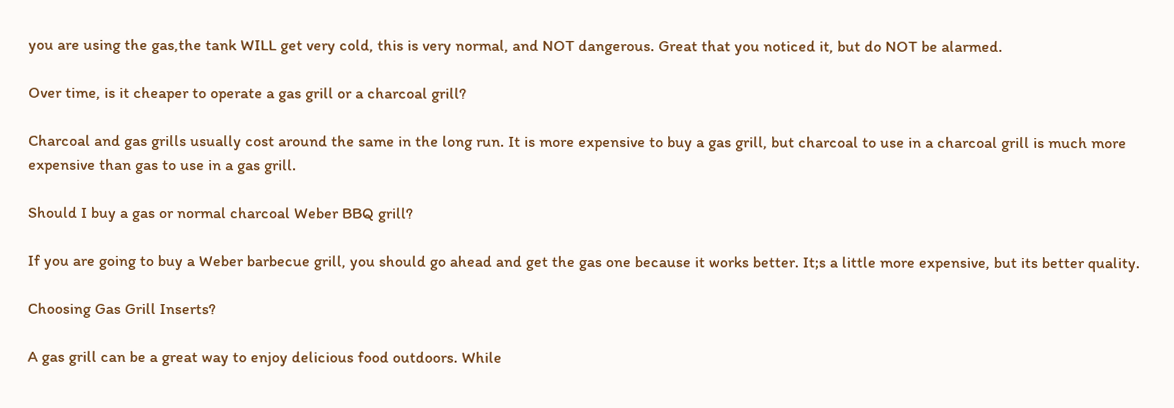you are using the gas,the tank WILL get very cold, this is very normal, and NOT dangerous. Great that you noticed it, but do NOT be alarmed.

Over time, is it cheaper to operate a gas grill or a charcoal grill?

Charcoal and gas grills usually cost around the same in the long run. It is more expensive to buy a gas grill, but charcoal to use in a charcoal grill is much more expensive than gas to use in a gas grill.

Should I buy a gas or normal charcoal Weber BBQ grill?

If you are going to buy a Weber barbecue grill, you should go ahead and get the gas one because it works better. It;s a little more expensive, but its better quality.

Choosing Gas Grill Inserts?

A gas grill can be a great way to enjoy delicious food outdoors. While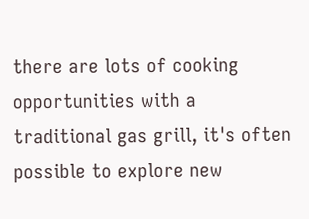there are lots of cooking opportunities with a traditional gas grill, it's often possible to explore new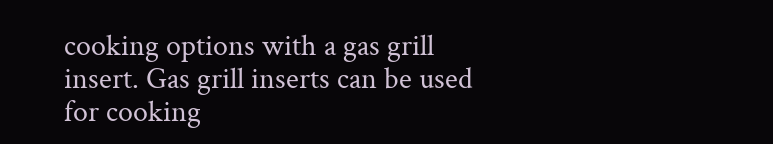cooking options with a gas grill insert. Gas grill inserts can be used for cooking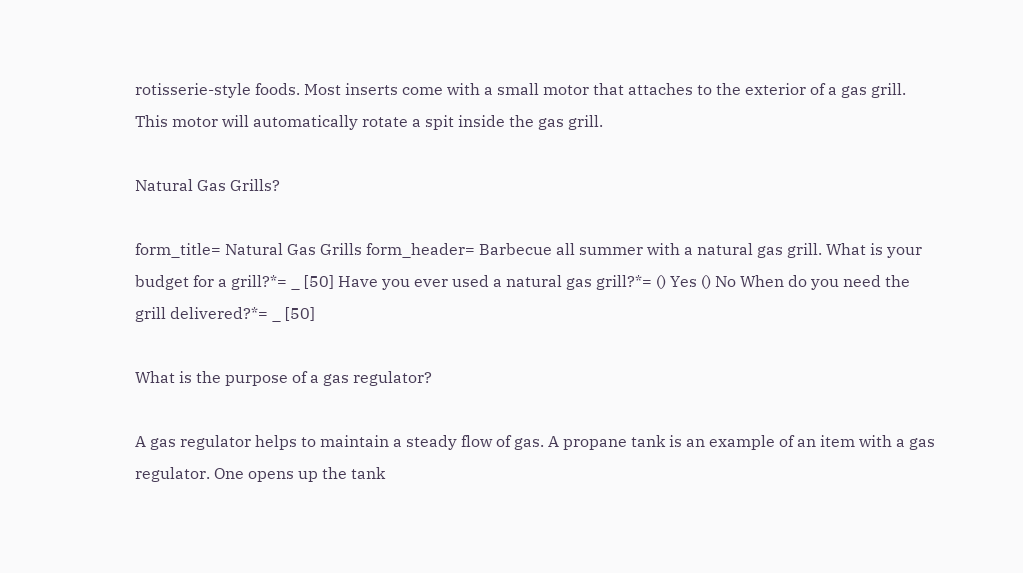rotisserie-style foods. Most inserts come with a small motor that attaches to the exterior of a gas grill. This motor will automatically rotate a spit inside the gas grill.

Natural Gas Grills?

form_title= Natural Gas Grills form_header= Barbecue all summer with a natural gas grill. What is your budget for a grill?*= _ [50] Have you ever used a natural gas grill?*= () Yes () No When do you need the grill delivered?*= _ [50]

What is the purpose of a gas regulator?

A gas regulator helps to maintain a steady flow of gas. A propane tank is an example of an item with a gas regulator. One opens up the tank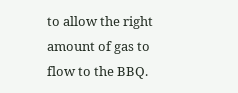to allow the right amount of gas to flow to the BBQ.